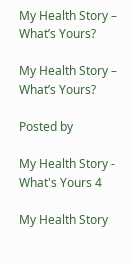My Health Story – What’s Yours?

My Health Story – What’s Yours?

Posted by

My Health Story - What's Yours 4

My Health Story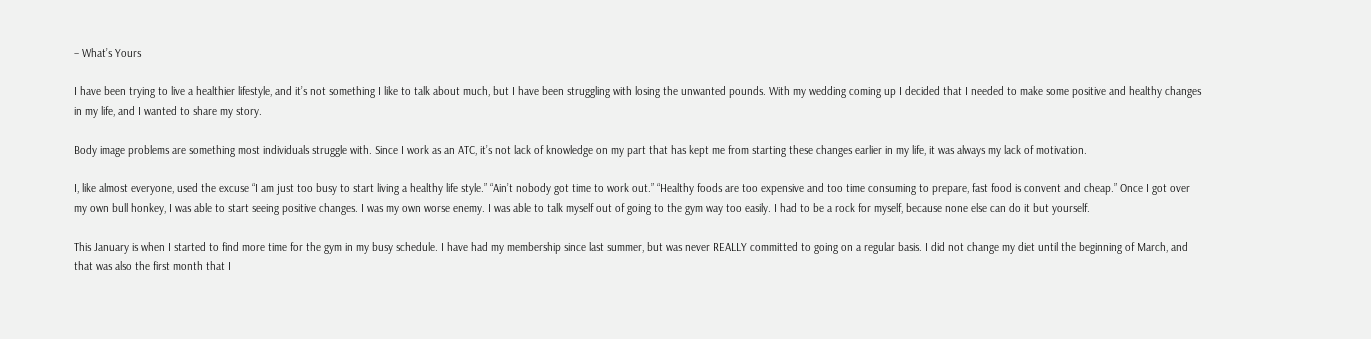– What’s Yours

I have been trying to live a healthier lifestyle, and it’s not something I like to talk about much, but I have been struggling with losing the unwanted pounds. With my wedding coming up I decided that I needed to make some positive and healthy changes in my life, and I wanted to share my story.

Body image problems are something most individuals struggle with. Since I work as an ATC, it’s not lack of knowledge on my part that has kept me from starting these changes earlier in my life, it was always my lack of motivation.

I, like almost everyone, used the excuse “I am just too busy to start living a healthy life style.” “Ain’t nobody got time to work out.” “Healthy foods are too expensive and too time consuming to prepare, fast food is convent and cheap.” Once I got over my own bull honkey, I was able to start seeing positive changes. I was my own worse enemy. I was able to talk myself out of going to the gym way too easily. I had to be a rock for myself, because none else can do it but yourself.

This January is when I started to find more time for the gym in my busy schedule. I have had my membership since last summer, but was never REALLY committed to going on a regular basis. I did not change my diet until the beginning of March, and that was also the first month that I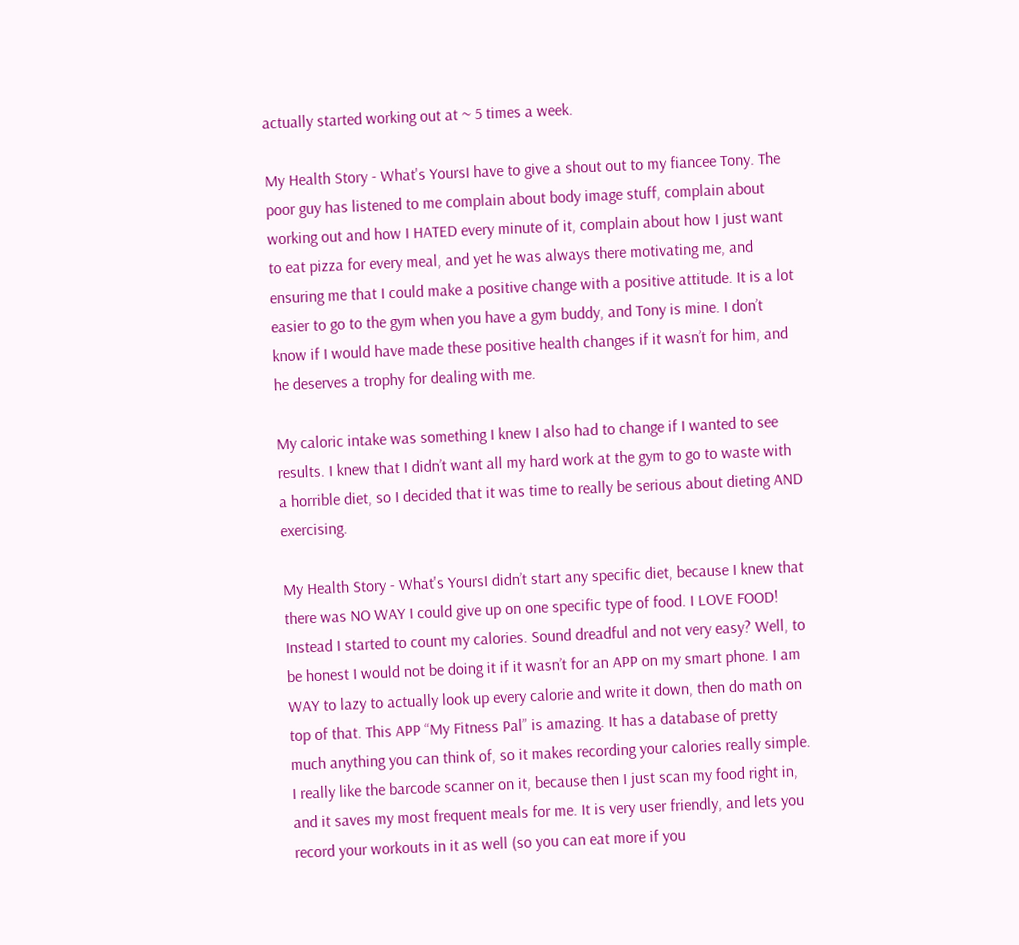actually started working out at ~ 5 times a week.

My Health Story - What's YoursI have to give a shout out to my fiancee Tony. The poor guy has listened to me complain about body image stuff, complain about working out and how I HATED every minute of it, complain about how I just want to eat pizza for every meal, and yet he was always there motivating me, and ensuring me that I could make a positive change with a positive attitude. It is a lot easier to go to the gym when you have a gym buddy, and Tony is mine. I don’t know if I would have made these positive health changes if it wasn’t for him, and he deserves a trophy for dealing with me.

My caloric intake was something I knew I also had to change if I wanted to see results. I knew that I didn’t want all my hard work at the gym to go to waste with a horrible diet, so I decided that it was time to really be serious about dieting AND exercising.

My Health Story - What's YoursI didn’t start any specific diet, because I knew that there was NO WAY I could give up on one specific type of food. I LOVE FOOD! Instead I started to count my calories. Sound dreadful and not very easy? Well, to be honest I would not be doing it if it wasn’t for an APP on my smart phone. I am WAY to lazy to actually look up every calorie and write it down, then do math on top of that. This APP “My Fitness Pal” is amazing. It has a database of pretty much anything you can think of, so it makes recording your calories really simple. I really like the barcode scanner on it, because then I just scan my food right in, and it saves my most frequent meals for me. It is very user friendly, and lets you record your workouts in it as well (so you can eat more if you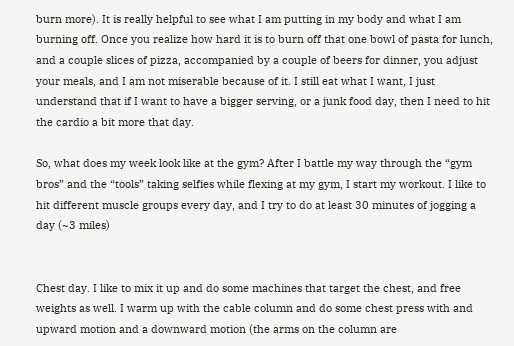burn more). It is really helpful to see what I am putting in my body and what I am burning off. Once you realize how hard it is to burn off that one bowl of pasta for lunch, and a couple slices of pizza, accompanied by a couple of beers for dinner, you adjust your meals, and I am not miserable because of it. I still eat what I want, I just understand that if I want to have a bigger serving, or a junk food day, then I need to hit the cardio a bit more that day.

So, what does my week look like at the gym? After I battle my way through the “gym bros” and the “tools” taking selfies while flexing at my gym, I start my workout. I like to hit different muscle groups every day, and I try to do at least 30 minutes of jogging a day (~3 miles)


Chest day. I like to mix it up and do some machines that target the chest, and free weights as well. I warm up with the cable column and do some chest press with and upward motion and a downward motion (the arms on the column are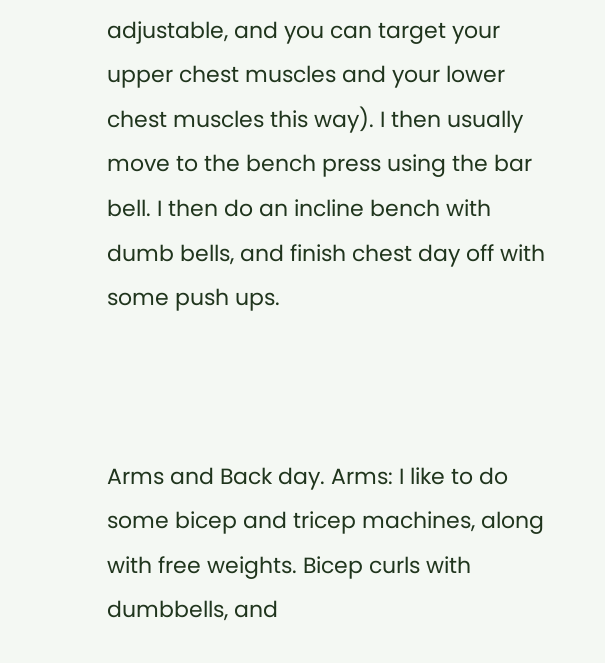adjustable, and you can target your upper chest muscles and your lower chest muscles this way). I then usually move to the bench press using the bar bell. I then do an incline bench with dumb bells, and finish chest day off with some push ups.



Arms and Back day. Arms: I like to do some bicep and tricep machines, along with free weights. Bicep curls with dumbbells, and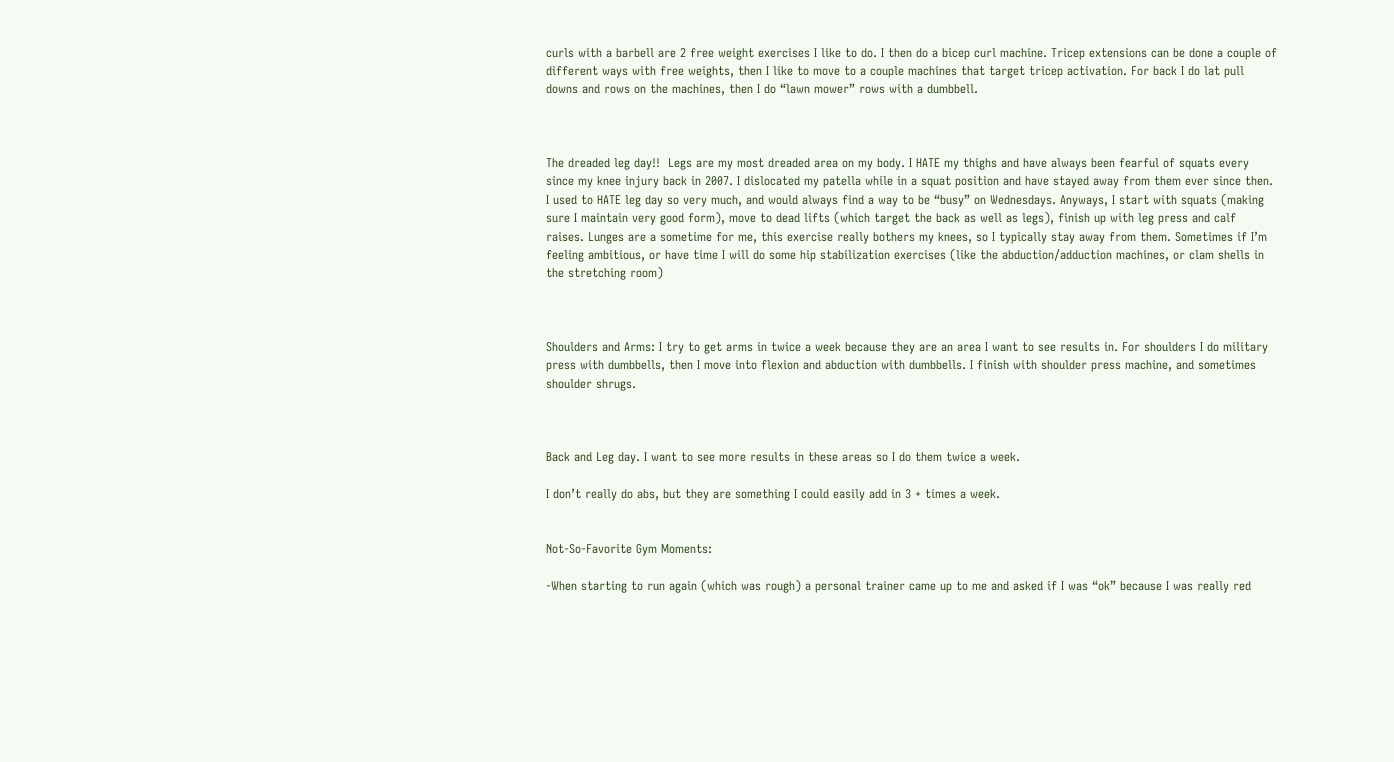curls with a barbell are 2 free weight exercises I like to do. I then do a bicep curl machine. Tricep extensions can be done a couple of different ways with free weights, then I like to move to a couple machines that target tricep activation. For back I do lat pull downs and rows on the machines, then I do “lawn mower” rows with a dumbbell.



The dreaded leg day!!  Legs are my most dreaded area on my body. I HATE my thighs and have always been fearful of squats every since my knee injury back in 2007. I dislocated my patella while in a squat position and have stayed away from them ever since then. I used to HATE leg day so very much, and would always find a way to be “busy” on Wednesdays. Anyways, I start with squats (making sure I maintain very good form), move to dead lifts (which target the back as well as legs), finish up with leg press and calf raises. Lunges are a sometime for me, this exercise really bothers my knees, so I typically stay away from them. Sometimes if I’m feeling ambitious, or have time I will do some hip stabilization exercises (like the abduction/adduction machines, or clam shells in the stretching room)



Shoulders and Arms: I try to get arms in twice a week because they are an area I want to see results in. For shoulders I do military press with dumbbells, then I move into flexion and abduction with dumbbells. I finish with shoulder press machine, and sometimes shoulder shrugs.



Back and Leg day. I want to see more results in these areas so I do them twice a week.

I don’t really do abs, but they are something I could easily add in 3 + times a week.


Not-So-Favorite Gym Moments:

-When starting to run again (which was rough) a personal trainer came up to me and asked if I was “ok” because I was really red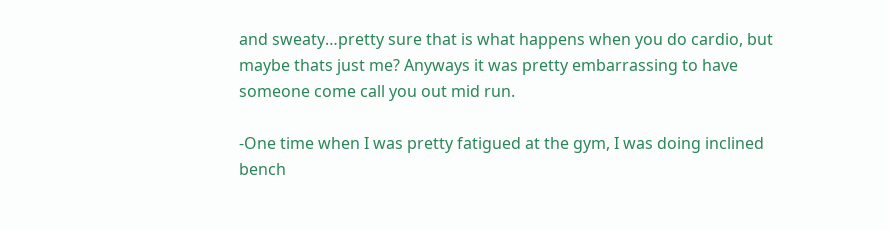and sweaty…pretty sure that is what happens when you do cardio, but maybe thats just me? Anyways it was pretty embarrassing to have someone come call you out mid run.

-One time when I was pretty fatigued at the gym, I was doing inclined bench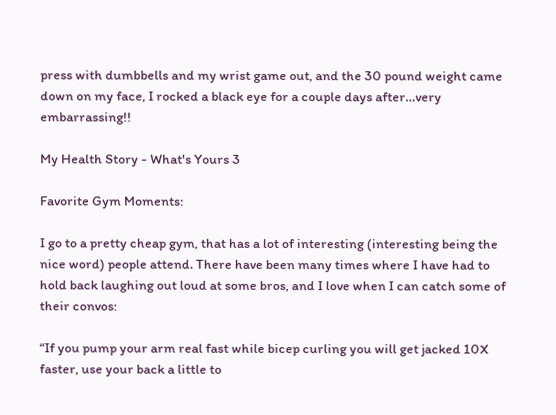press with dumbbells and my wrist game out, and the 30 pound weight came down on my face, I rocked a black eye for a couple days after…very embarrassing!!

My Health Story - What's Yours 3

Favorite Gym Moments:

I go to a pretty cheap gym, that has a lot of interesting (interesting being the nice word) people attend. There have been many times where I have had to hold back laughing out loud at some bros, and I love when I can catch some of their convos:

“If you pump your arm real fast while bicep curling you will get jacked 10X faster, use your back a little to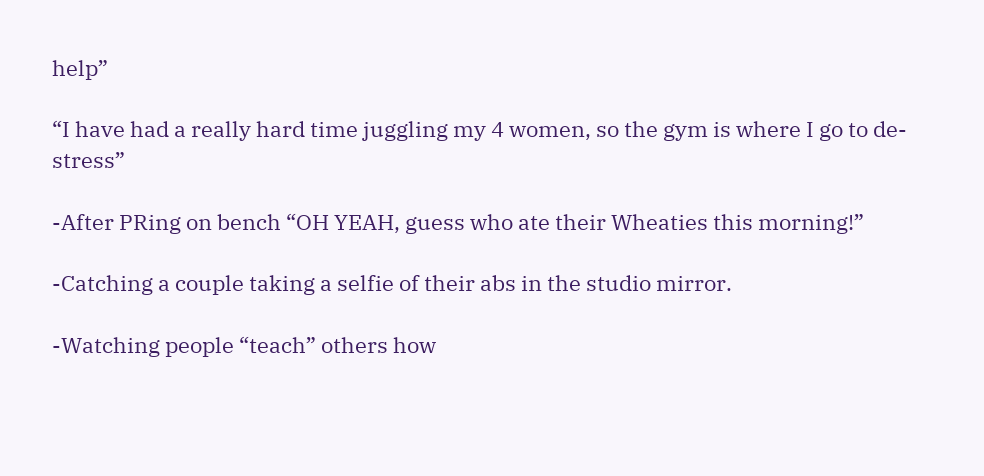help”

“I have had a really hard time juggling my 4 women, so the gym is where I go to de-stress”

-After PRing on bench “OH YEAH, guess who ate their Wheaties this morning!”

-Catching a couple taking a selfie of their abs in the studio mirror.

-Watching people “teach” others how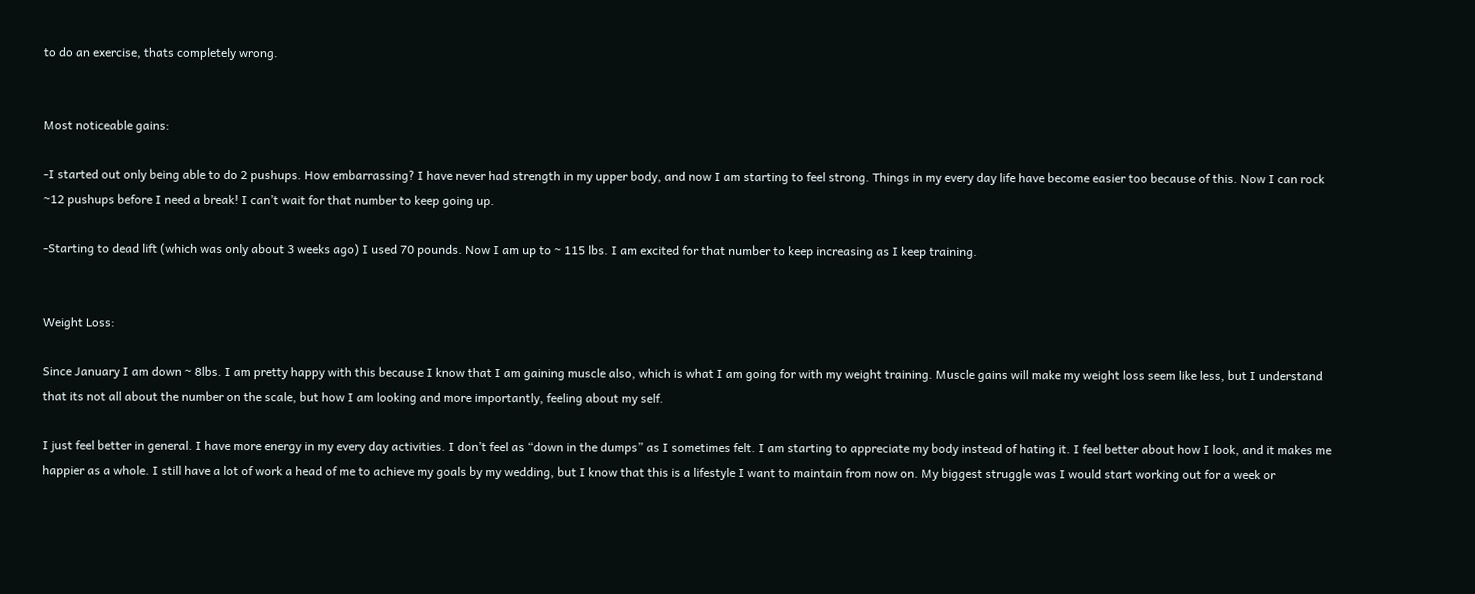to do an exercise, thats completely wrong.


Most noticeable gains:

-I started out only being able to do 2 pushups. How embarrassing? I have never had strength in my upper body, and now I am starting to feel strong. Things in my every day life have become easier too because of this. Now I can rock ~12 pushups before I need a break! I can’t wait for that number to keep going up.

-Starting to dead lift (which was only about 3 weeks ago) I used 70 pounds. Now I am up to ~ 115 lbs. I am excited for that number to keep increasing as I keep training.


Weight Loss:

Since January I am down ~ 8lbs. I am pretty happy with this because I know that I am gaining muscle also, which is what I am going for with my weight training. Muscle gains will make my weight loss seem like less, but I understand that its not all about the number on the scale, but how I am looking and more importantly, feeling about my self.

I just feel better in general. I have more energy in my every day activities. I don’t feel as “down in the dumps” as I sometimes felt. I am starting to appreciate my body instead of hating it. I feel better about how I look, and it makes me happier as a whole. I still have a lot of work a head of me to achieve my goals by my wedding, but I know that this is a lifestyle I want to maintain from now on. My biggest struggle was I would start working out for a week or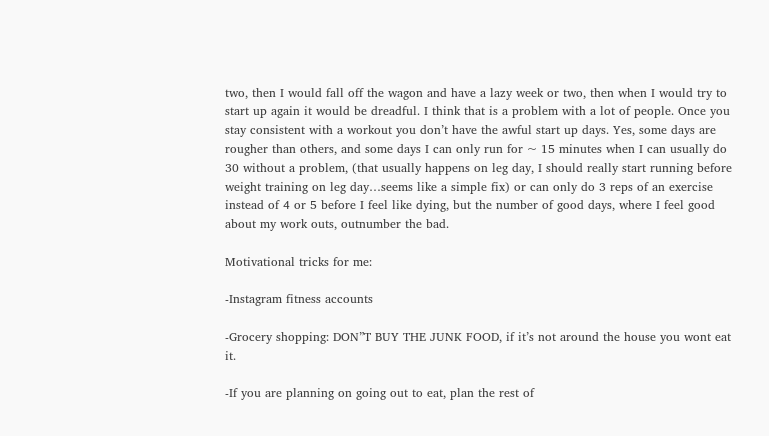two, then I would fall off the wagon and have a lazy week or two, then when I would try to start up again it would be dreadful. I think that is a problem with a lot of people. Once you stay consistent with a workout you don’t have the awful start up days. Yes, some days are rougher than others, and some days I can only run for ~ 15 minutes when I can usually do 30 without a problem, (that usually happens on leg day, I should really start running before weight training on leg day…seems like a simple fix) or can only do 3 reps of an exercise instead of 4 or 5 before I feel like dying, but the number of good days, where I feel good about my work outs, outnumber the bad.

Motivational tricks for me:

-Instagram fitness accounts

-Grocery shopping: DON”T BUY THE JUNK FOOD, if it’s not around the house you wont eat it.

-If you are planning on going out to eat, plan the rest of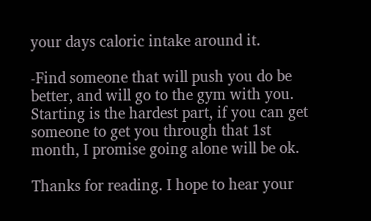your days caloric intake around it.

-Find someone that will push you do be better, and will go to the gym with you. Starting is the hardest part, if you can get someone to get you through that 1st month, I promise going alone will be ok.

Thanks for reading. I hope to hear your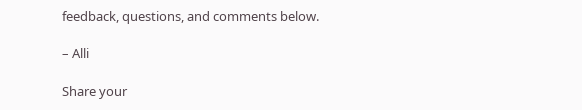feedback, questions, and comments below.

– Alli

Share your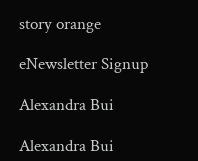story orange

eNewsletter Signup

Alexandra Bui

Alexandra Bui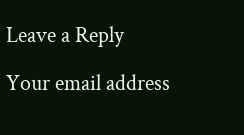Leave a Reply

Your email address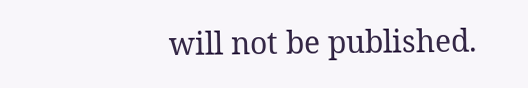will not be published.